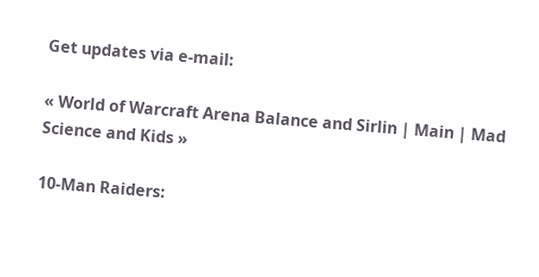Get updates via e-mail:

« World of Warcraft Arena Balance and Sirlin | Main | Mad Science and Kids »

10-Man Raiders: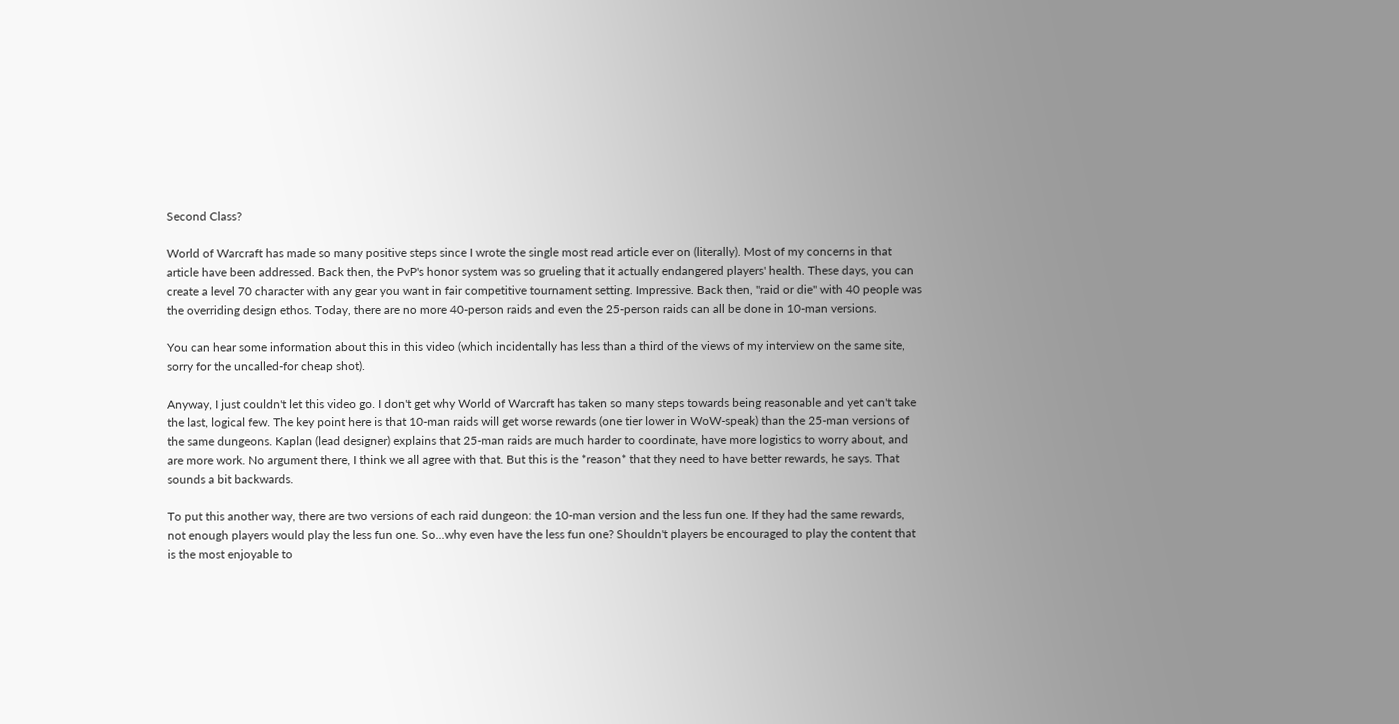Second Class?

World of Warcraft has made so many positive steps since I wrote the single most read article ever on (literally). Most of my concerns in that article have been addressed. Back then, the PvP's honor system was so grueling that it actually endangered players' health. These days, you can create a level 70 character with any gear you want in fair competitive tournament setting. Impressive. Back then, "raid or die" with 40 people was the overriding design ethos. Today, there are no more 40-person raids and even the 25-person raids can all be done in 10-man versions.

You can hear some information about this in this video (which incidentally has less than a third of the views of my interview on the same site, sorry for the uncalled-for cheap shot).

Anyway, I just couldn't let this video go. I don't get why World of Warcraft has taken so many steps towards being reasonable and yet can't take the last, logical few. The key point here is that 10-man raids will get worse rewards (one tier lower in WoW-speak) than the 25-man versions of the same dungeons. Kaplan (lead designer) explains that 25-man raids are much harder to coordinate, have more logistics to worry about, and are more work. No argument there, I think we all agree with that. But this is the *reason* that they need to have better rewards, he says. That sounds a bit backwards.

To put this another way, there are two versions of each raid dungeon: the 10-man version and the less fun one. If they had the same rewards, not enough players would play the less fun one. So...why even have the less fun one? Shouldn't players be encouraged to play the content that is the most enjoyable to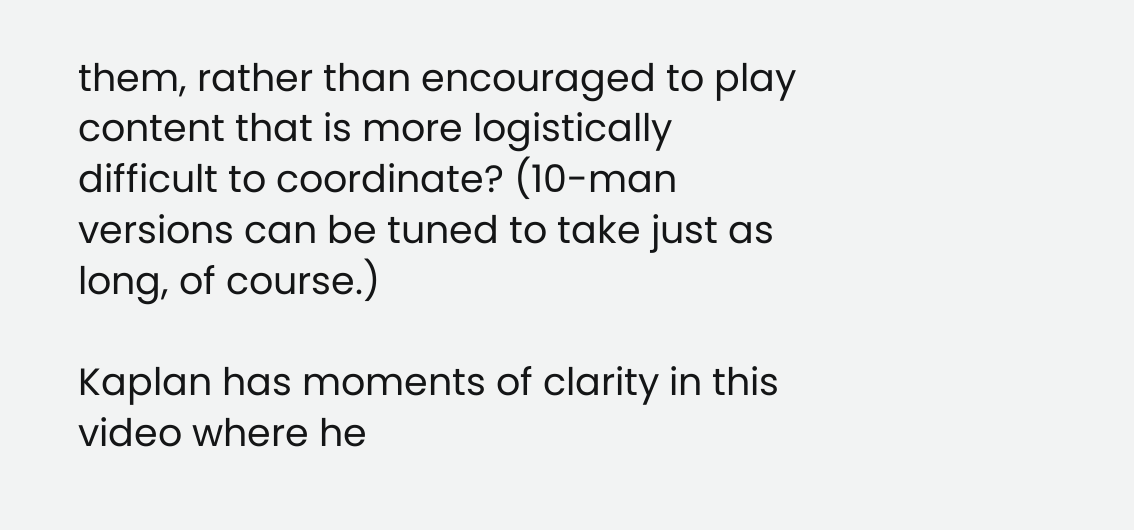them, rather than encouraged to play content that is more logistically difficult to coordinate? (10-man versions can be tuned to take just as long, of course.)

Kaplan has moments of clarity in this video where he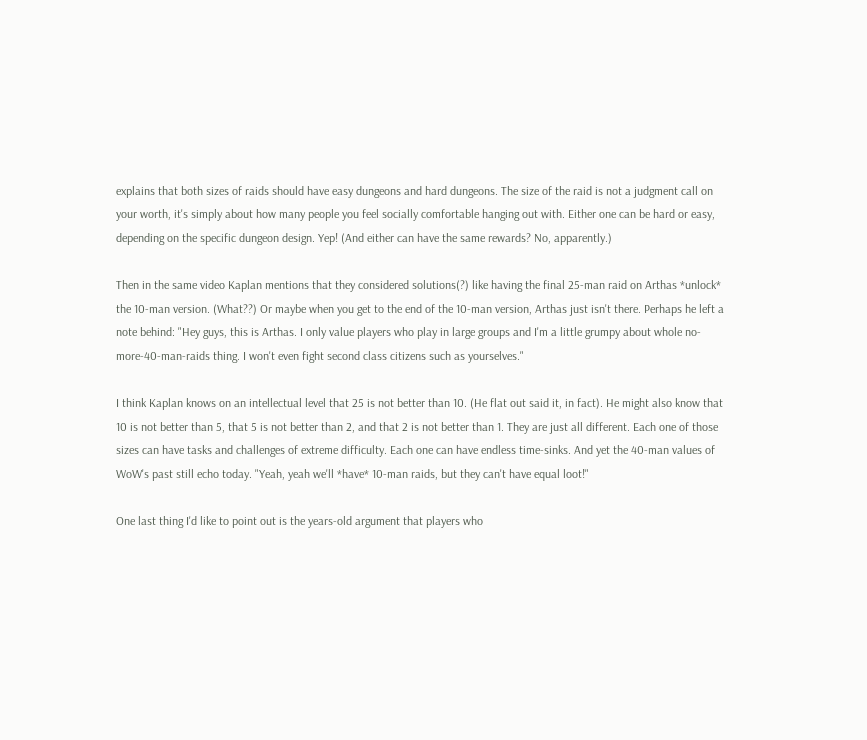explains that both sizes of raids should have easy dungeons and hard dungeons. The size of the raid is not a judgment call on your worth, it's simply about how many people you feel socially comfortable hanging out with. Either one can be hard or easy, depending on the specific dungeon design. Yep! (And either can have the same rewards? No, apparently.)

Then in the same video Kaplan mentions that they considered solutions(?) like having the final 25-man raid on Arthas *unlock* the 10-man version. (What??) Or maybe when you get to the end of the 10-man version, Arthas just isn't there. Perhaps he left a note behind: "Hey guys, this is Arthas. I only value players who play in large groups and I'm a little grumpy about whole no-more-40-man-raids thing. I won't even fight second class citizens such as yourselves."

I think Kaplan knows on an intellectual level that 25 is not better than 10. (He flat out said it, in fact). He might also know that 10 is not better than 5, that 5 is not better than 2, and that 2 is not better than 1. They are just all different. Each one of those sizes can have tasks and challenges of extreme difficulty. Each one can have endless time-sinks. And yet the 40-man values of WoW's past still echo today. "Yeah, yeah we'll *have* 10-man raids, but they can't have equal loot!"

One last thing I'd like to point out is the years-old argument that players who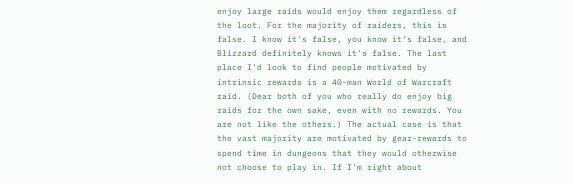enjoy large raids would enjoy them regardless of the loot. For the majority of raiders, this is false. I know it's false, you know it's false, and Blizzard definitely knows it's false. The last place I'd look to find people motivated by intrinsic rewards is a 40-man World of Warcraft raid. (Dear both of you who really do enjoy big raids for the own sake, even with no rewards. You are not like the others.) The actual case is that the vast majority are motivated by gear-rewards to spend time in dungeons that they would otherwise not choose to play in. If I'm right about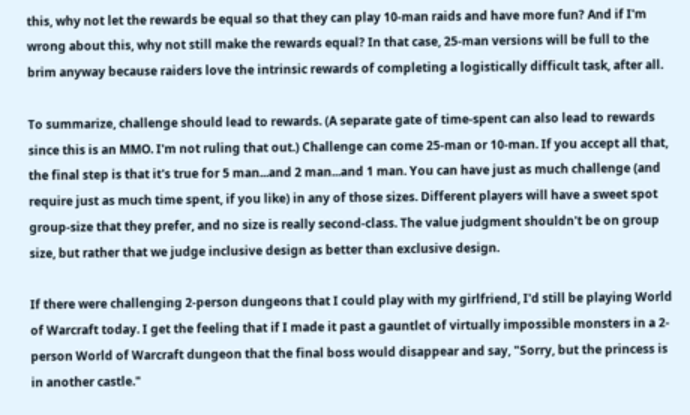this, why not let the rewards be equal so that they can play 10-man raids and have more fun? And if I'm wrong about this, why not still make the rewards equal? In that case, 25-man versions will be full to the brim anyway because raiders love the intrinsic rewards of completing a logistically difficult task, after all.

To summarize, challenge should lead to rewards. (A separate gate of time-spent can also lead to rewards since this is an MMO. I'm not ruling that out.) Challenge can come 25-man or 10-man. If you accept all that, the final step is that it's true for 5 man...and 2 man...and 1 man. You can have just as much challenge (and require just as much time spent, if you like) in any of those sizes. Different players will have a sweet spot group-size that they prefer, and no size is really second-class. The value judgment shouldn't be on group size, but rather that we judge inclusive design as better than exclusive design.

If there were challenging 2-person dungeons that I could play with my girlfriend, I'd still be playing World of Warcraft today. I get the feeling that if I made it past a gauntlet of virtually impossible monsters in a 2-person World of Warcraft dungeon that the final boss would disappear and say, "Sorry, but the princess is in another castle."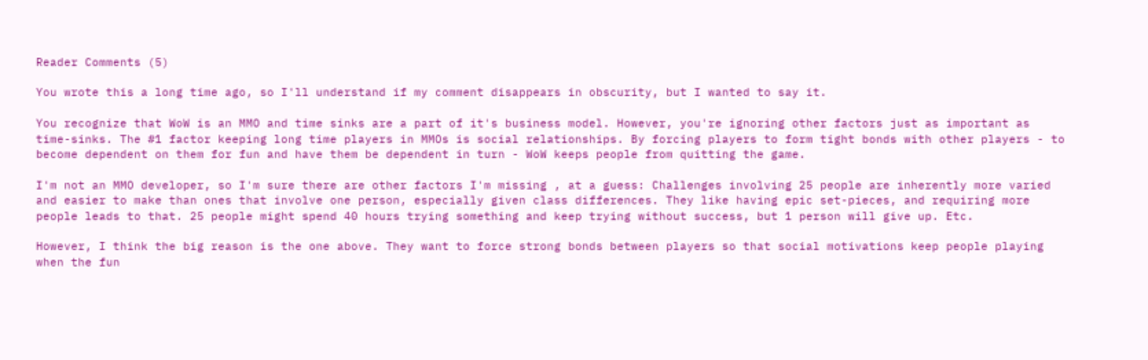Reader Comments (5)

You wrote this a long time ago, so I'll understand if my comment disappears in obscurity, but I wanted to say it.

You recognize that WoW is an MMO and time sinks are a part of it's business model. However, you're ignoring other factors just as important as time-sinks. The #1 factor keeping long time players in MMOs is social relationships. By forcing players to form tight bonds with other players - to become dependent on them for fun and have them be dependent in turn - WoW keeps people from quitting the game.

I'm not an MMO developer, so I'm sure there are other factors I'm missing , at a guess: Challenges involving 25 people are inherently more varied and easier to make than ones that involve one person, especially given class differences. They like having epic set-pieces, and requiring more people leads to that. 25 people might spend 40 hours trying something and keep trying without success, but 1 person will give up. Etc.

However, I think the big reason is the one above. They want to force strong bonds between players so that social motivations keep people playing when the fun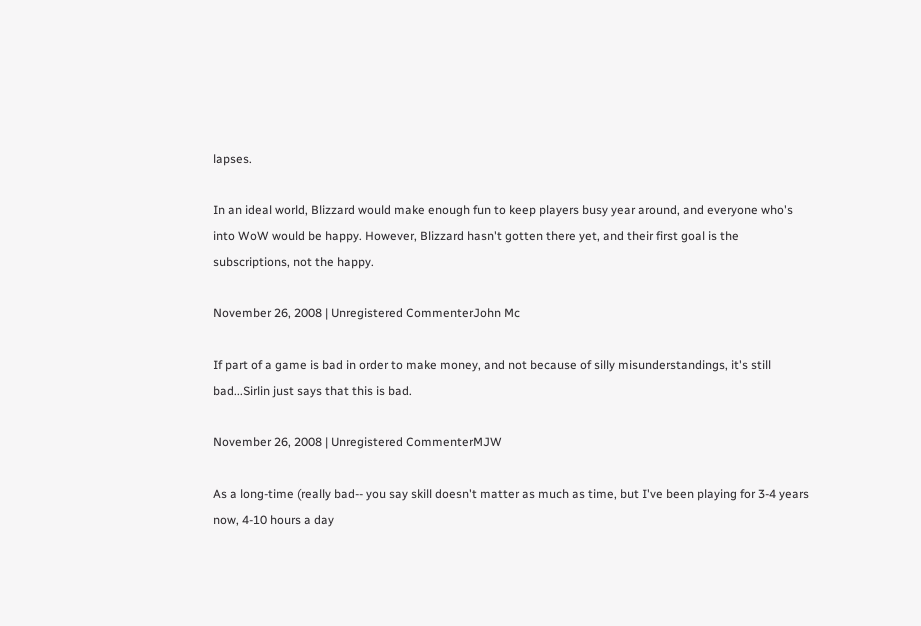lapses.

In an ideal world, Blizzard would make enough fun to keep players busy year around, and everyone who's into WoW would be happy. However, Blizzard hasn't gotten there yet, and their first goal is the subscriptions, not the happy.

November 26, 2008 | Unregistered CommenterJohn Mc

If part of a game is bad in order to make money, and not because of silly misunderstandings, it's still bad...Sirlin just says that this is bad.

November 26, 2008 | Unregistered CommenterMJW

As a long-time (really bad-- you say skill doesn't matter as much as time, but I've been playing for 3-4 years now, 4-10 hours a day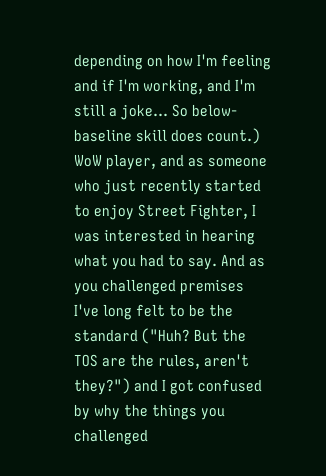depending on how I'm feeling and if I'm working, and I'm still a joke... So below-baseline skill does count.) WoW player, and as someone who just recently started to enjoy Street Fighter, I was interested in hearing what you had to say. And as you challenged premises I've long felt to be the standard ("Huh? But the TOS are the rules, aren't they?") and I got confused by why the things you challenged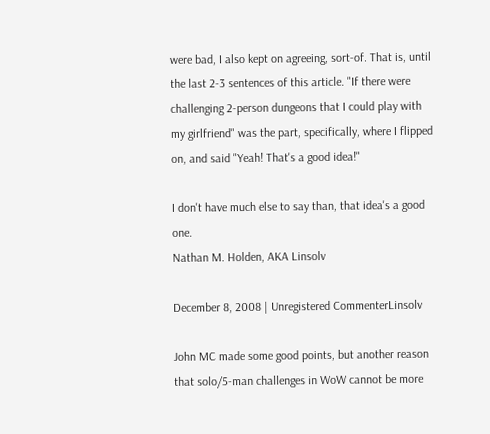were bad, I also kept on agreeing, sort-of. That is, until the last 2-3 sentences of this article. "If there were challenging 2-person dungeons that I could play with my girlfriend" was the part, specifically, where I flipped on, and said "Yeah! That's a good idea!"

I don't have much else to say than, that idea's a good one.
Nathan M. Holden, AKA Linsolv

December 8, 2008 | Unregistered CommenterLinsolv

John MC made some good points, but another reason that solo/5-man challenges in WoW cannot be more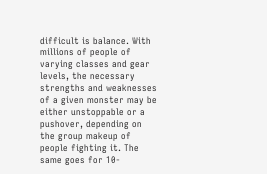difficult is balance. With millions of people of varying classes and gear levels, the necessary strengths and weaknesses of a given monster may be either unstoppable or a pushover, depending on the group makeup of people fighting it. The same goes for 10-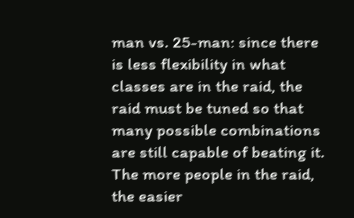man vs. 25-man: since there is less flexibility in what classes are in the raid, the raid must be tuned so that many possible combinations are still capable of beating it. The more people in the raid, the easier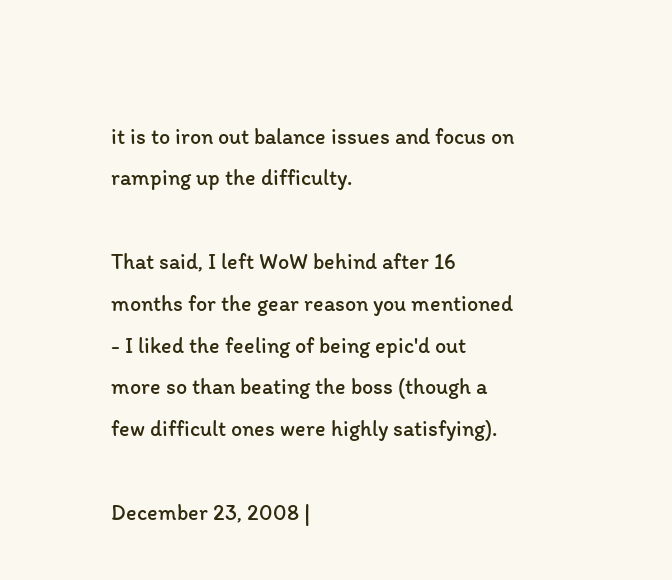it is to iron out balance issues and focus on ramping up the difficulty.

That said, I left WoW behind after 16 months for the gear reason you mentioned - I liked the feeling of being epic'd out more so than beating the boss (though a few difficult ones were highly satisfying).

December 23, 2008 |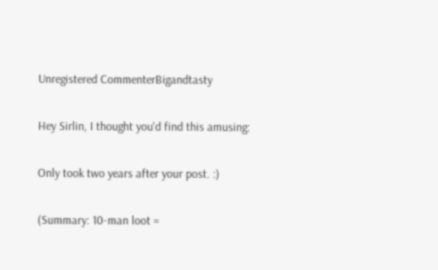Unregistered CommenterBigandtasty

Hey Sirlin, I thought you'd find this amusing:

Only took two years after your post. :)

(Summary: 10-man loot =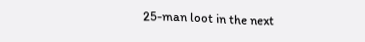25-man loot in the next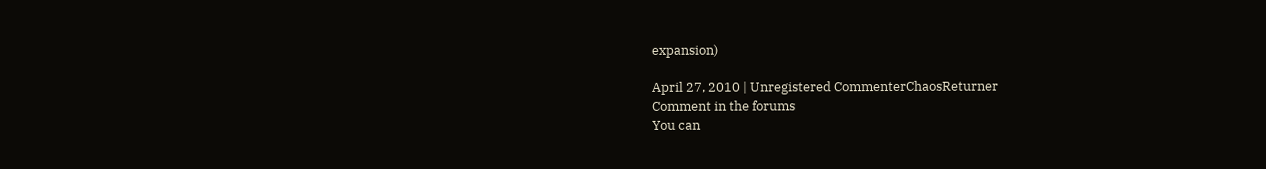expansion)

April 27, 2010 | Unregistered CommenterChaosReturner
Comment in the forums
You can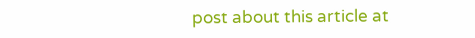post about this article at